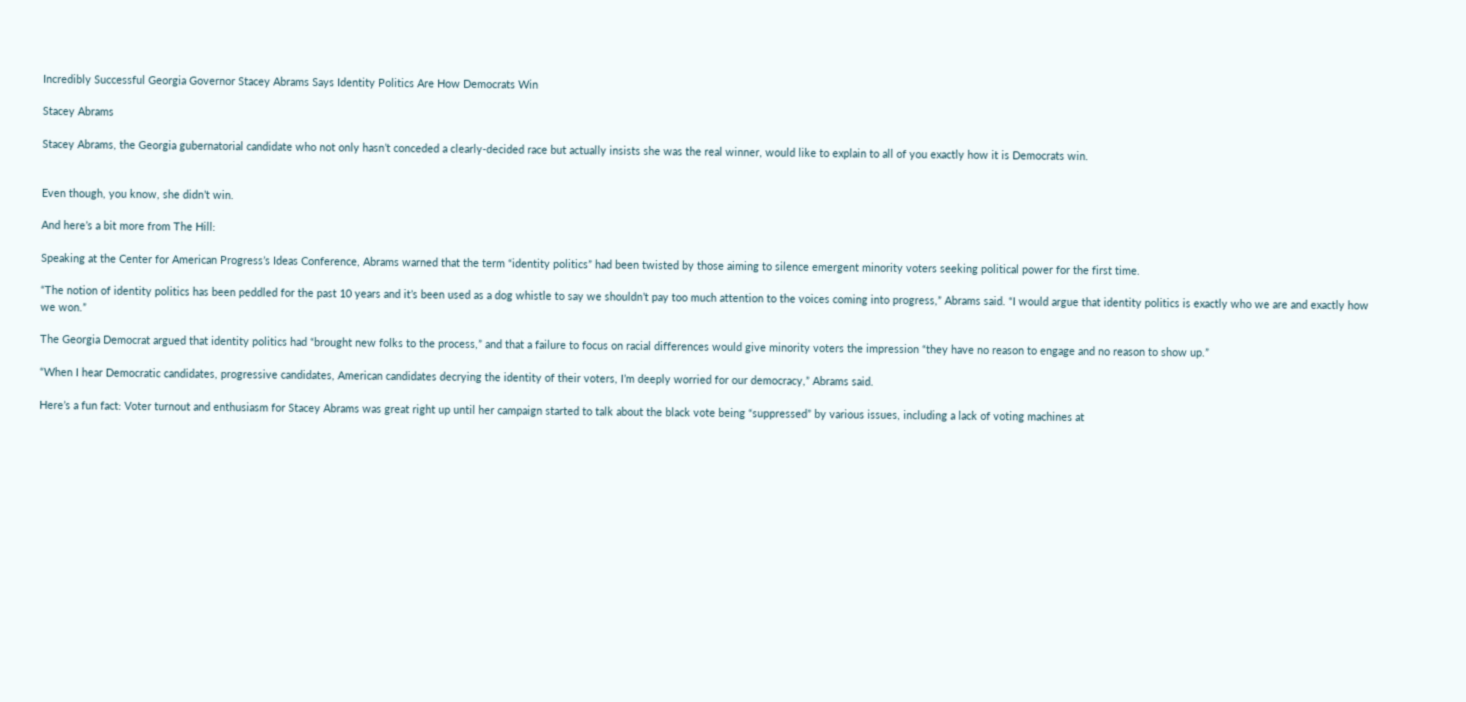Incredibly Successful Georgia Governor Stacey Abrams Says Identity Politics Are How Democrats Win

Stacey Abrams

Stacey Abrams, the Georgia gubernatorial candidate who not only hasn’t conceded a clearly-decided race but actually insists she was the real winner, would like to explain to all of you exactly how it is Democrats win.


Even though, you know, she didn’t win.

And here’s a bit more from The Hill:

Speaking at the Center for American Progress’s Ideas Conference, Abrams warned that the term “identity politics” had been twisted by those aiming to silence emergent minority voters seeking political power for the first time.

“The notion of identity politics has been peddled for the past 10 years and it’s been used as a dog whistle to say we shouldn’t pay too much attention to the voices coming into progress,” Abrams said. “I would argue that identity politics is exactly who we are and exactly how we won.”

The Georgia Democrat argued that identity politics had “brought new folks to the process,” and that a failure to focus on racial differences would give minority voters the impression “they have no reason to engage and no reason to show up.”

“When I hear Democratic candidates, progressive candidates, American candidates decrying the identity of their voters, I’m deeply worried for our democracy,” Abrams said.

Here’s a fun fact: Voter turnout and enthusiasm for Stacey Abrams was great right up until her campaign started to talk about the black vote being “suppressed” by various issues, including a lack of voting machines at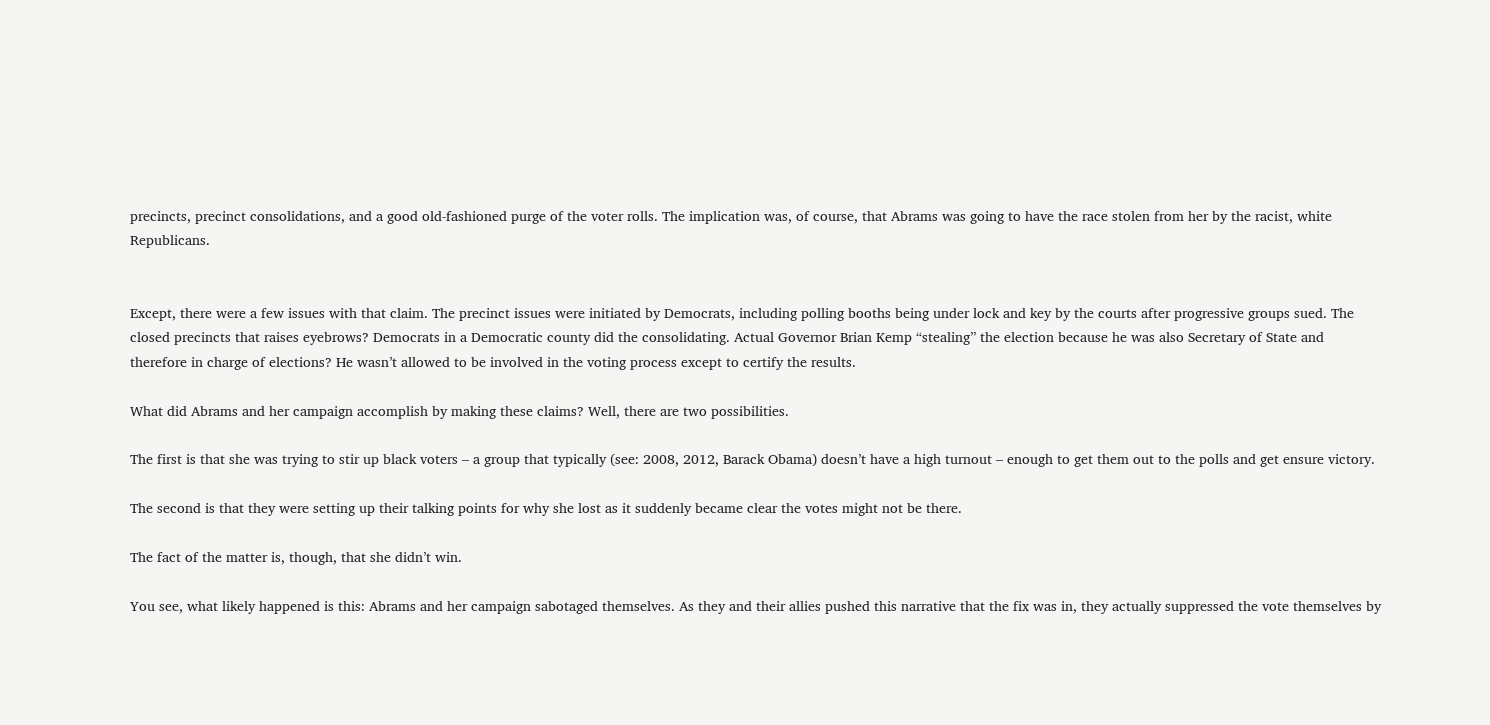precincts, precinct consolidations, and a good old-fashioned purge of the voter rolls. The implication was, of course, that Abrams was going to have the race stolen from her by the racist, white Republicans.


Except, there were a few issues with that claim. The precinct issues were initiated by Democrats, including polling booths being under lock and key by the courts after progressive groups sued. The closed precincts that raises eyebrows? Democrats in a Democratic county did the consolidating. Actual Governor Brian Kemp “stealing” the election because he was also Secretary of State and therefore in charge of elections? He wasn’t allowed to be involved in the voting process except to certify the results.

What did Abrams and her campaign accomplish by making these claims? Well, there are two possibilities.

The first is that she was trying to stir up black voters – a group that typically (see: 2008, 2012, Barack Obama) doesn’t have a high turnout – enough to get them out to the polls and get ensure victory.

The second is that they were setting up their talking points for why she lost as it suddenly became clear the votes might not be there.

The fact of the matter is, though, that she didn’t win.

You see, what likely happened is this: Abrams and her campaign sabotaged themselves. As they and their allies pushed this narrative that the fix was in, they actually suppressed the vote themselves by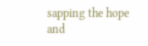sapping the hope and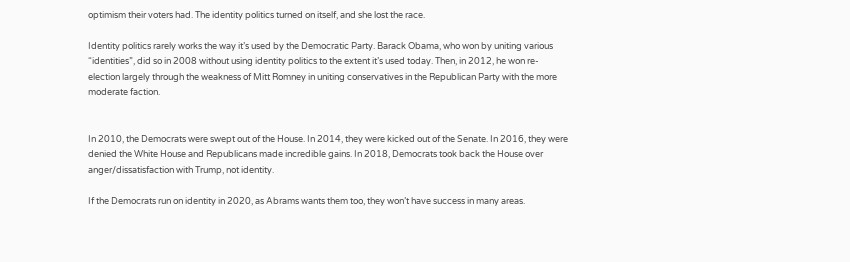optimism their voters had. The identity politics turned on itself, and she lost the race.

Identity politics rarely works the way it’s used by the Democratic Party. Barack Obama, who won by uniting various “identities”, did so in 2008 without using identity politics to the extent it’s used today. Then, in 2012, he won re-election largely through the weakness of Mitt Romney in uniting conservatives in the Republican Party with the more moderate faction.


In 2010, the Democrats were swept out of the House. In 2014, they were kicked out of the Senate. In 2016, they were denied the White House and Republicans made incredible gains. In 2018, Democrats took back the House over anger/dissatisfaction with Trump, not identity.

If the Democrats run on identity in 2020, as Abrams wants them too, they won’t have success in many areas.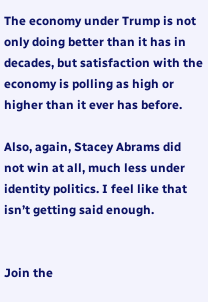The economy under Trump is not only doing better than it has in decades, but satisfaction with the economy is polling as high or higher than it ever has before.

Also, again, Stacey Abrams did not win at all, much less under identity politics. I feel like that isn’t getting said enough.


Join the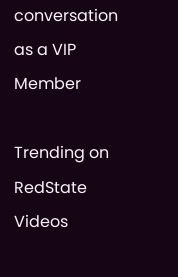conversation as a VIP Member

Trending on RedState Videos